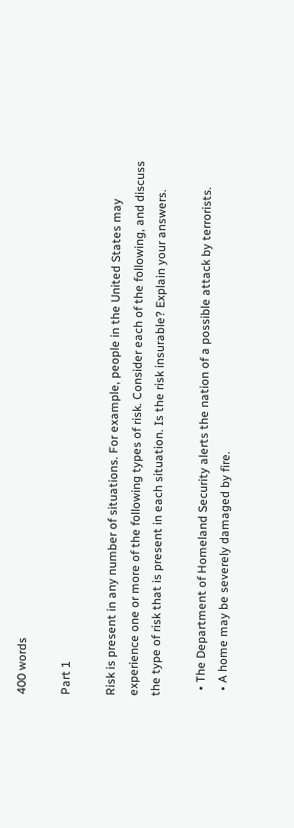400 words

Part 1

Risk is present in any number of situations. For example, people in the United States may experience one or more of the following types of risk. Consider each of the following, and discuss the type of risk that is present in each situation. Is the risk insurable? Explain your answers.

  • The Department of Homeland Security alerts the nation of a possible attack by terrorists.
  • A home may be severely damaged by fire.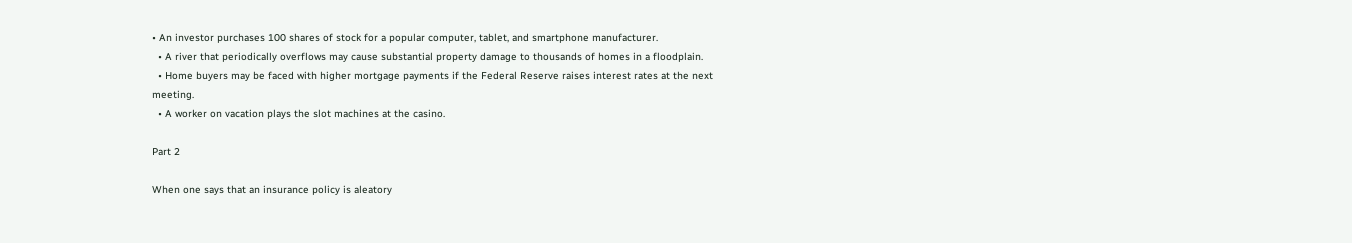• An investor purchases 100 shares of stock for a popular computer, tablet, and smartphone manufacturer.
  • A river that periodically overflows may cause substantial property damage to thousands of homes in a floodplain.
  • Home buyers may be faced with higher mortgage payments if the Federal Reserve raises interest rates at the next meeting.
  • A worker on vacation plays the slot machines at the casino.

Part 2

When one says that an insurance policy is aleatory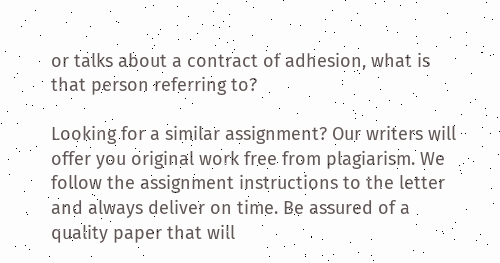or talks about a contract of adhesion, what is that person referring to?

Looking for a similar assignment? Our writers will offer you original work free from plagiarism. We follow the assignment instructions to the letter and always deliver on time. Be assured of a quality paper that will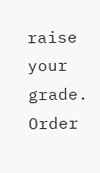raise your grade. Order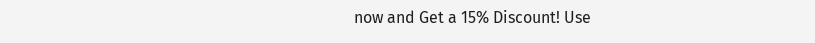now and Get a 15% Discount! Use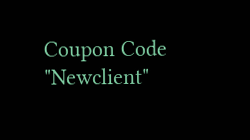Coupon Code "Newclient"